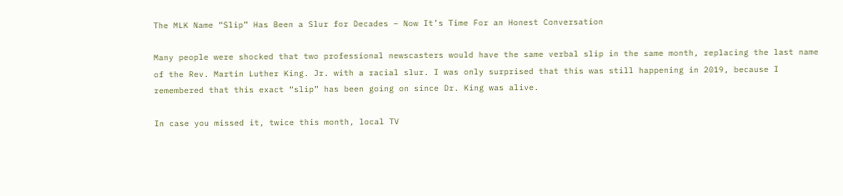The MLK Name “Slip” Has Been a Slur for Decades – Now It’s Time For an Honest Conversation

Many people were shocked that two professional newscasters would have the same verbal slip in the same month, replacing the last name of the Rev. Martin Luther King. Jr. with a racial slur. I was only surprised that this was still happening in 2019, because I remembered that this exact “slip” has been going on since Dr. King was alive.

In case you missed it, twice this month, local TV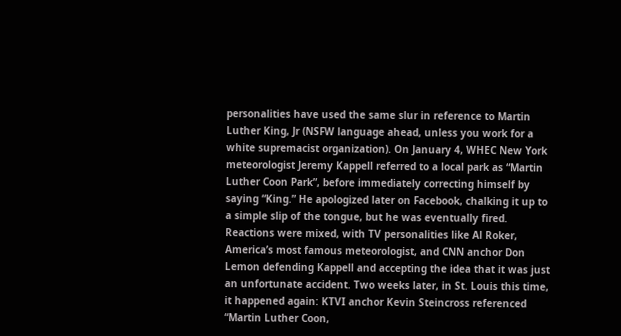personalities have used the same slur in reference to Martin Luther King, Jr (NSFW language ahead, unless you work for a white supremacist organization). On January 4, WHEC New York meteorologist Jeremy Kappell referred to a local park as “Martin Luther Coon Park”, before immediately correcting himself by saying “King.” He apologized later on Facebook, chalking it up to a simple slip of the tongue, but he was eventually fired. Reactions were mixed, with TV personalities like Al Roker, America’s most famous meteorologist, and CNN anchor Don Lemon defending Kappell and accepting the idea that it was just an unfortunate accident. Two weeks later, in St. Louis this time, it happened again: KTVI anchor Kevin Steincross referenced “Martin Luther Coon,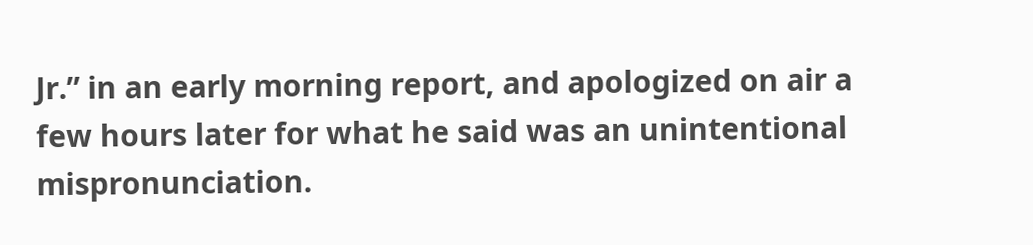Jr.” in an early morning report, and apologized on air a few hours later for what he said was an unintentional mispronunciation.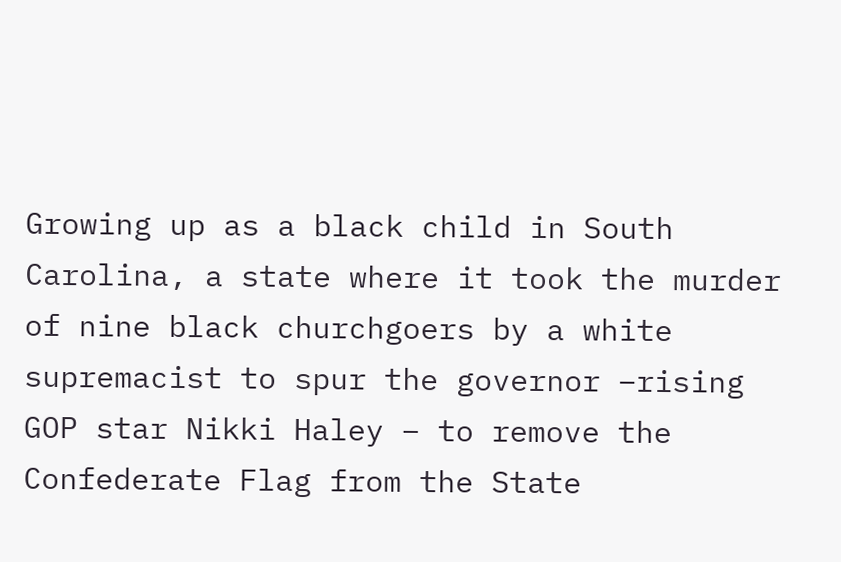Growing up as a black child in South Carolina, a state where it took the murder of nine black churchgoers by a white supremacist to spur the governor –rising GOP star Nikki Haley – to remove the Confederate Flag from the State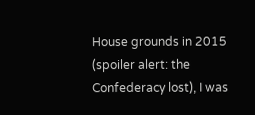House grounds in 2015 (spoiler alert: the Confederacy lost), I was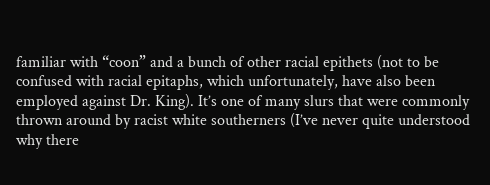familiar with “coon” and a bunch of other racial epithets (not to be confused with racial epitaphs, which unfortunately, have also been employed against Dr. King). It’s one of many slurs that were commonly thrown around by racist white southerners (I’ve never quite understood why there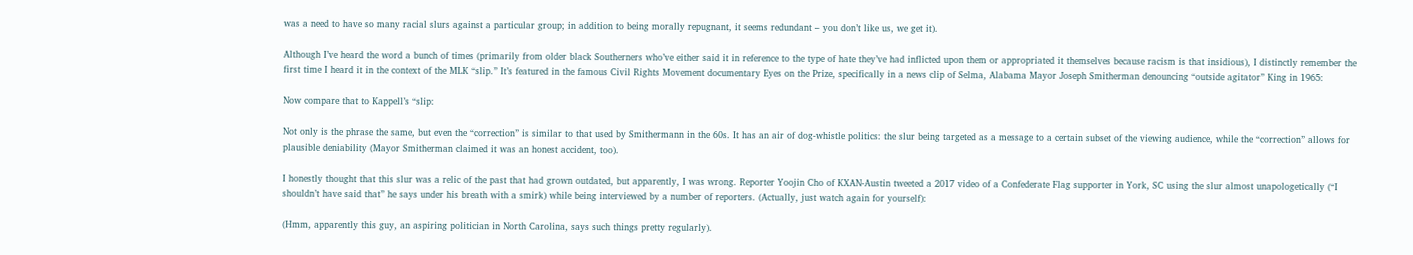was a need to have so many racial slurs against a particular group; in addition to being morally repugnant, it seems redundant – you don’t like us, we get it).

Although I’ve heard the word a bunch of times (primarily from older black Southerners who’ve either said it in reference to the type of hate they’ve had inflicted upon them or appropriated it themselves because racism is that insidious), I distinctly remember the first time I heard it in the context of the MLK “slip.” It’s featured in the famous Civil Rights Movement documentary Eyes on the Prize, specifically in a news clip of Selma, Alabama Mayor Joseph Smitherman denouncing “outside agitator” King in 1965:

Now compare that to Kappell’s “slip:

Not only is the phrase the same, but even the “correction” is similar to that used by Smithermann in the 60s. It has an air of dog-whistle politics: the slur being targeted as a message to a certain subset of the viewing audience, while the “correction” allows for plausible deniability (Mayor Smitherman claimed it was an honest accident, too).

I honestly thought that this slur was a relic of the past that had grown outdated, but apparently, I was wrong. Reporter Yoojin Cho of KXAN-Austin tweeted a 2017 video of a Confederate Flag supporter in York, SC using the slur almost unapologetically (“I shouldn’t have said that” he says under his breath with a smirk) while being interviewed by a number of reporters. (Actually, just watch again for yourself):

(Hmm, apparently this guy, an aspiring politician in North Carolina, says such things pretty regularly).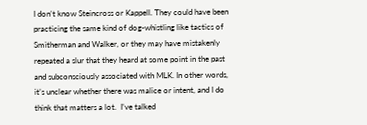I don’t know Steincross or Kappell. They could have been practicing the same kind of dog-whistling like tactics of Smitherman and Walker, or they may have mistakenly repeated a slur that they heard at some point in the past and subconsciously associated with MLK. In other words, it’s unclear whether there was malice or intent, and I do think that matters a lot.  I’ve talked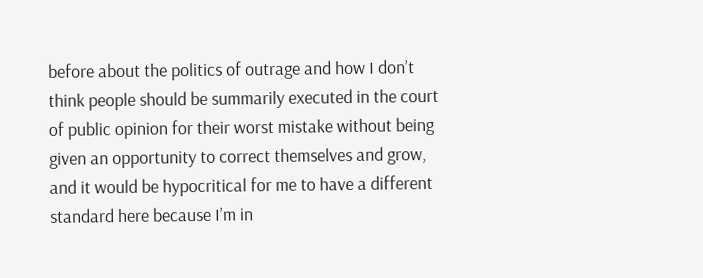before about the politics of outrage and how I don’t think people should be summarily executed in the court of public opinion for their worst mistake without being given an opportunity to correct themselves and grow, and it would be hypocritical for me to have a different standard here because I’m in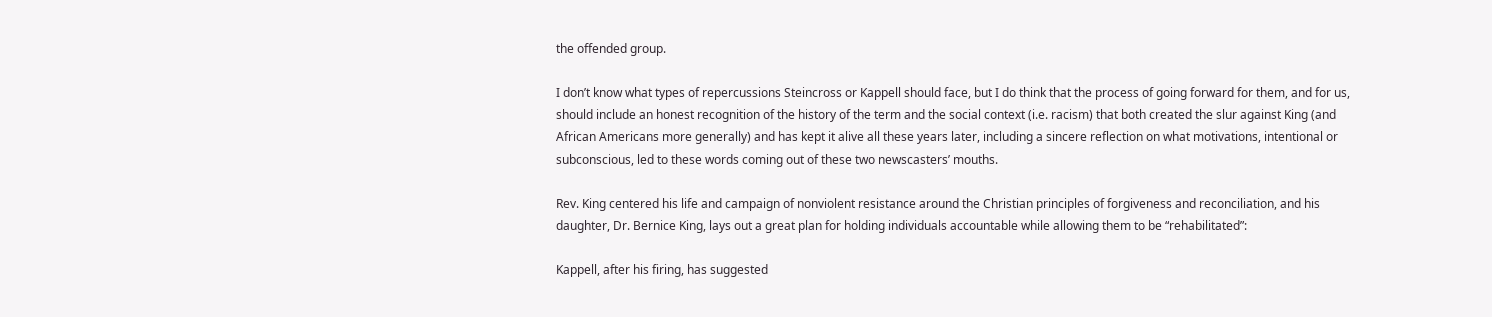the offended group.

I don’t know what types of repercussions Steincross or Kappell should face, but I do think that the process of going forward for them, and for us, should include an honest recognition of the history of the term and the social context (i.e. racism) that both created the slur against King (and African Americans more generally) and has kept it alive all these years later, including a sincere reflection on what motivations, intentional or subconscious, led to these words coming out of these two newscasters’ mouths.

Rev. King centered his life and campaign of nonviolent resistance around the Christian principles of forgiveness and reconciliation, and his daughter, Dr. Bernice King, lays out a great plan for holding individuals accountable while allowing them to be “rehabilitated”:

Kappell, after his firing, has suggested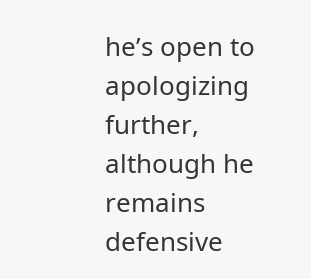he’s open to apologizing further, although he remains defensive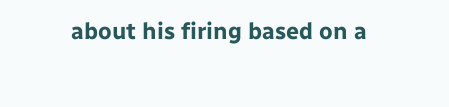about his firing based on a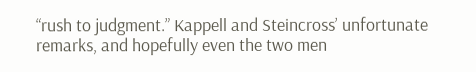“rush to judgment.” Kappell and Steincross’ unfortunate remarks, and hopefully even the two men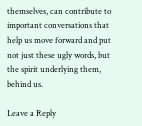themselves, can contribute to important conversations that help us move forward and put not just these ugly words, but the spirit underlying them, behind us.

Leave a Reply